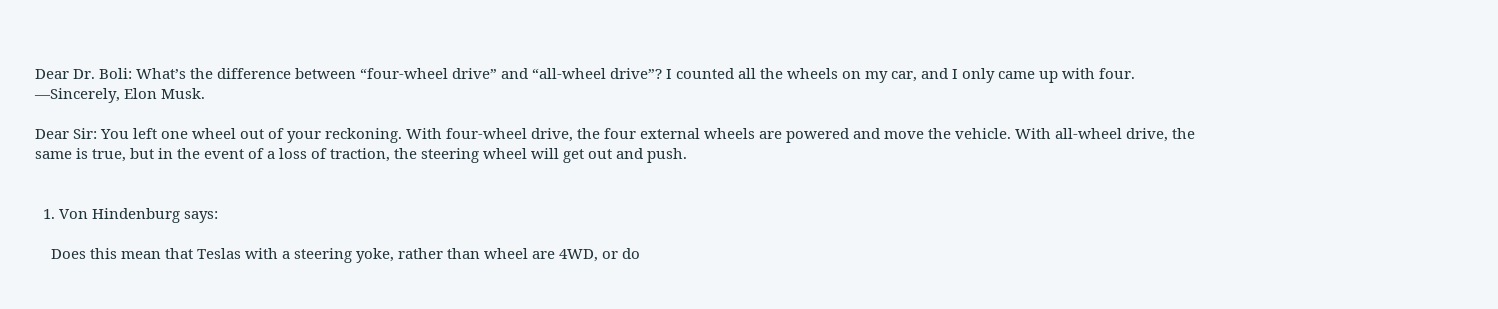Dear Dr. Boli: What’s the difference between “four-wheel drive” and “all-wheel drive”? I counted all the wheels on my car, and I only came up with four. —Sincerely, Elon Musk.

Dear Sir: You left one wheel out of your reckoning. With four-wheel drive, the four external wheels are powered and move the vehicle. With all-wheel drive, the same is true, but in the event of a loss of traction, the steering wheel will get out and push.


  1. Von Hindenburg says:

    Does this mean that Teslas with a steering yoke, rather than wheel are 4WD, or do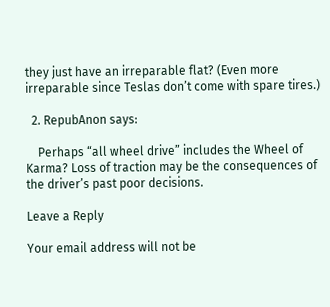they just have an irreparable flat? (Even more irreparable since Teslas don’t come with spare tires.)

  2. RepubAnon says:

    Perhaps “all wheel drive” includes the Wheel of Karma? Loss of traction may be the consequences of the driver’s past poor decisions.

Leave a Reply

Your email address will not be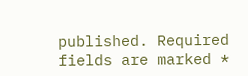published. Required fields are marked *